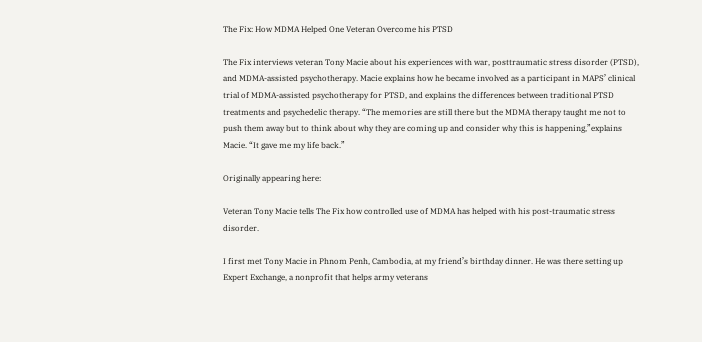The Fix: How MDMA Helped One Veteran Overcome his PTSD

The Fix interviews veteran Tony Macie about his experiences with war, posttraumatic stress disorder (PTSD), and MDMA-assisted psychotherapy. Macie explains how he became involved as a participant in MAPS’ clinical trial of MDMA-assisted psychotherapy for PTSD, and explains the differences between traditional PTSD treatments and psychedelic therapy. “The memories are still there but the MDMA therapy taught me not to push them away but to think about why they are coming up and consider why this is happening,”explains Macie. “It gave me my life back.”

Originally appearing here:

Veteran Tony Macie tells The Fix how controlled use of MDMA has helped with his post-traumatic stress disorder.

I first met Tony Macie in Phnom Penh, Cambodia, at my friend’s birthday dinner. He was there setting up Expert Exchange, a nonprofit that helps army veterans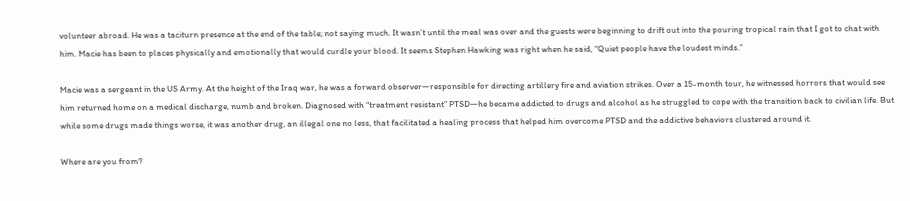volunteer abroad. He was a taciturn presence at the end of the table; not saying much. It wasn’t until the meal was over and the guests were beginning to drift out into the pouring tropical rain that I got to chat with him. Macie has been to places physically and emotionally that would curdle your blood. It seems Stephen Hawking was right when he said, “Quiet people have the loudest minds.”

Macie was a sergeant in the US Army. At the height of the Iraq war, he was a forward observer—responsible for directing artillery fire and aviation strikes. Over a 15-month tour, he witnessed horrors that would see him returned home on a medical discharge, numb and broken. Diagnosed with “treatment resistant” PTSD—he became addicted to drugs and alcohol as he struggled to cope with the transition back to civilian life. But while some drugs made things worse, it was another drug, an illegal one no less, that facilitated a healing process that helped him overcome PTSD and the addictive behaviors clustered around it.

Where are you from?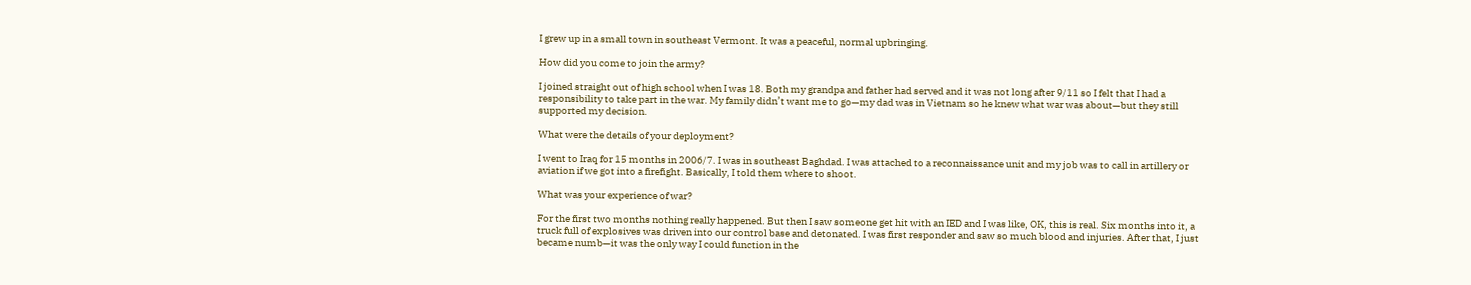I grew up in a small town in southeast Vermont. It was a peaceful, normal upbringing.

How did you come to join the army?

I joined straight out of high school when I was 18. Both my grandpa and father had served and it was not long after 9/11 so I felt that I had a responsibility to take part in the war. My family didn’t want me to go—my dad was in Vietnam so he knew what war was about—but they still supported my decision.

What were the details of your deployment?

I went to Iraq for 15 months in 2006/7. I was in southeast Baghdad. I was attached to a reconnaissance unit and my job was to call in artillery or aviation if we got into a firefight. Basically, I told them where to shoot.

What was your experience of war?

For the first two months nothing really happened. But then I saw someone get hit with an IED and I was like, OK, this is real. Six months into it, a truck full of explosives was driven into our control base and detonated. I was first responder and saw so much blood and injuries. After that, I just became numb—it was the only way I could function in the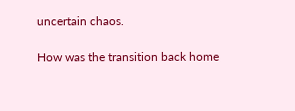uncertain chaos.

How was the transition back home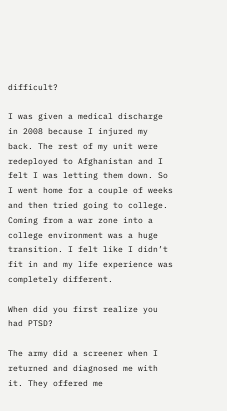difficult?

I was given a medical discharge in 2008 because I injured my back. The rest of my unit were redeployed to Afghanistan and I felt I was letting them down. So I went home for a couple of weeks and then tried going to college. Coming from a war zone into a college environment was a huge transition. I felt like I didn’t fit in and my life experience was completely different.

When did you first realize you had PTSD?

The army did a screener when I returned and diagnosed me with it. They offered me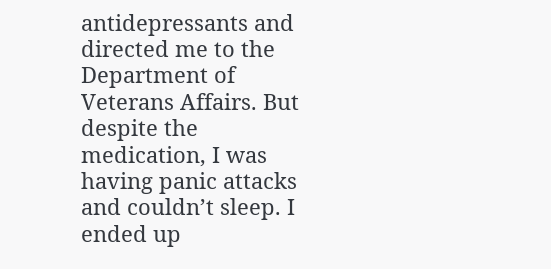antidepressants and directed me to the Department of Veterans Affairs. But despite the medication, I was having panic attacks and couldn’t sleep. I ended up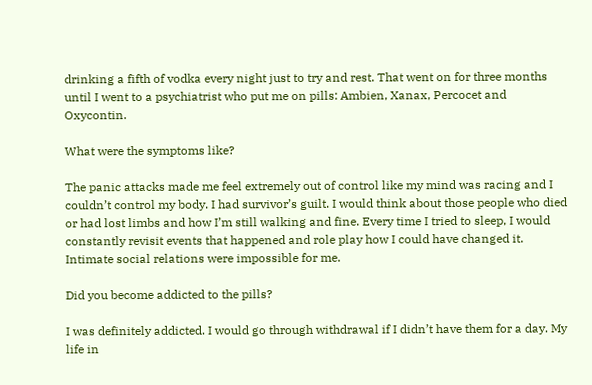drinking a fifth of vodka every night just to try and rest. That went on for three months until I went to a psychiatrist who put me on pills: Ambien, Xanax, Percocet and Oxycontin.

What were the symptoms like?

The panic attacks made me feel extremely out of control like my mind was racing and I couldn’t control my body. I had survivor’s guilt. I would think about those people who died or had lost limbs and how I’m still walking and fine. Every time I tried to sleep, I would constantly revisit events that happened and role play how I could have changed it. Intimate social relations were impossible for me.

Did you become addicted to the pills?

I was definitely addicted. I would go through withdrawal if I didn’t have them for a day. My life in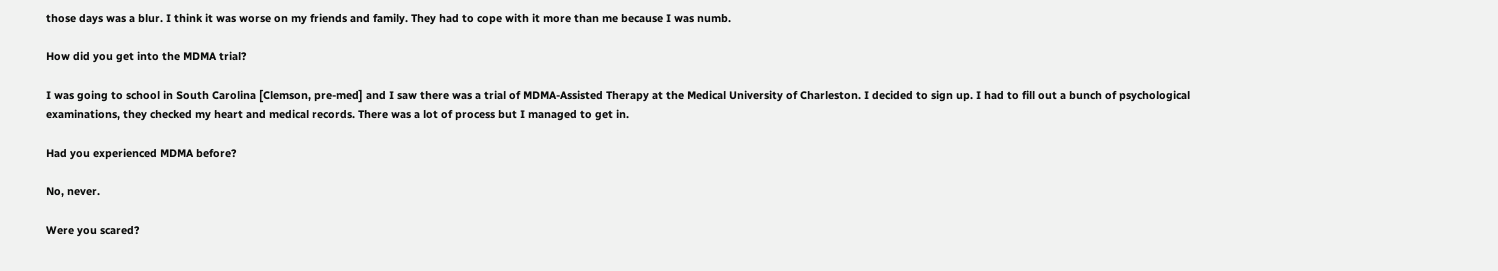those days was a blur. I think it was worse on my friends and family. They had to cope with it more than me because I was numb.

How did you get into the MDMA trial?

I was going to school in South Carolina [Clemson, pre-med] and I saw there was a trial of MDMA-Assisted Therapy at the Medical University of Charleston. I decided to sign up. I had to fill out a bunch of psychological examinations, they checked my heart and medical records. There was a lot of process but I managed to get in.

Had you experienced MDMA before?

No, never.

Were you scared?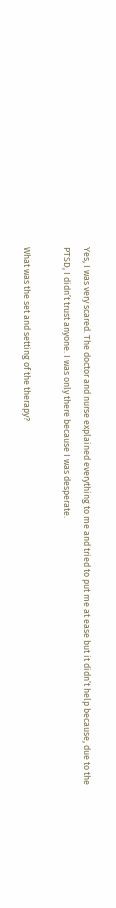Yes, I was very scared. The doctor and nurse explained everything to me and tried to put me at ease but it didn’t help because, due to the PTSD, I didn’t trust anyone. I was only there because I was desperate.

What was the set and setting of the therapy?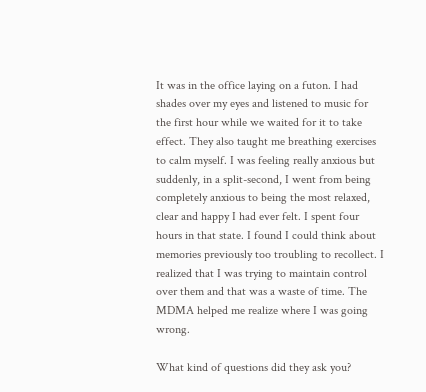It was in the office laying on a futon. I had shades over my eyes and listened to music for the first hour while we waited for it to take effect. They also taught me breathing exercises to calm myself. I was feeling really anxious but suddenly, in a split-second, I went from being completely anxious to being the most relaxed, clear and happy I had ever felt. I spent four hours in that state. I found I could think about memories previously too troubling to recollect. I realized that I was trying to maintain control over them and that was a waste of time. The MDMA helped me realize where I was going wrong.

What kind of questions did they ask you?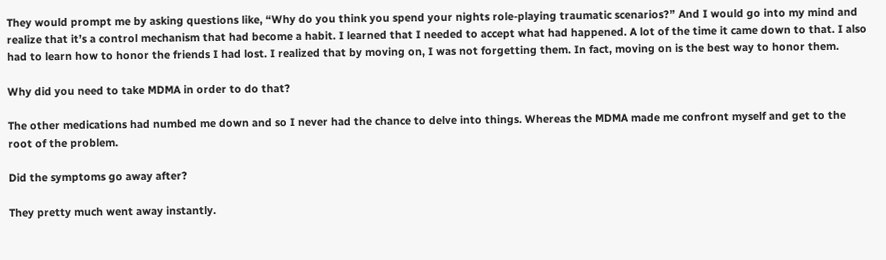They would prompt me by asking questions like, “Why do you think you spend your nights role-playing traumatic scenarios?” And I would go into my mind and realize that it’s a control mechanism that had become a habit. I learned that I needed to accept what had happened. A lot of the time it came down to that. I also had to learn how to honor the friends I had lost. I realized that by moving on, I was not forgetting them. In fact, moving on is the best way to honor them.

Why did you need to take MDMA in order to do that?

The other medications had numbed me down and so I never had the chance to delve into things. Whereas the MDMA made me confront myself and get to the root of the problem.

Did the symptoms go away after?

They pretty much went away instantly.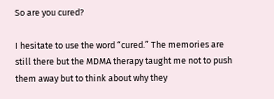So are you cured?

I hesitate to use the word “cured.” The memories are still there but the MDMA therapy taught me not to push them away but to think about why they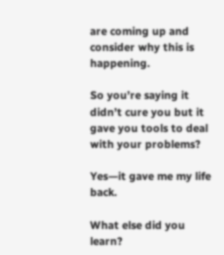are coming up and consider why this is happening.

So you’re saying it didn’t cure you but it gave you tools to deal with your problems?

Yes—it gave me my life back.

What else did you learn?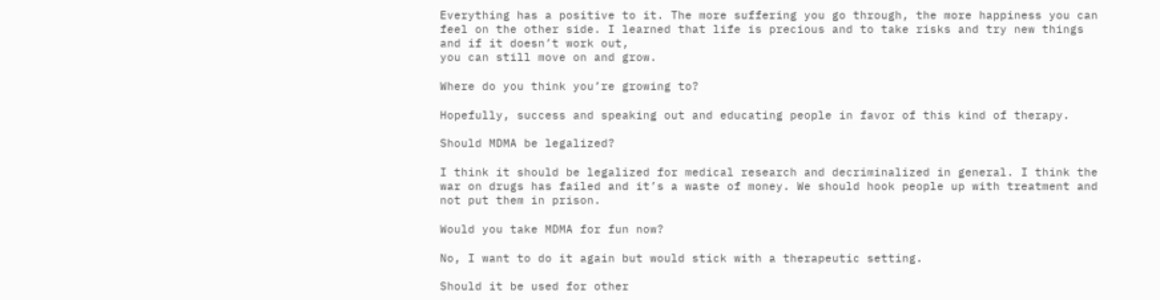Everything has a positive to it. The more suffering you go through, the more happiness you can feel on the other side. I learned that life is precious and to take risks and try new things and if it doesn’t work out,
you can still move on and grow.

Where do you think you’re growing to?

Hopefully, success and speaking out and educating people in favor of this kind of therapy.

Should MDMA be legalized?

I think it should be legalized for medical research and decriminalized in general. I think the war on drugs has failed and it’s a waste of money. We should hook people up with treatment and not put them in prison.

Would you take MDMA for fun now?

No, I want to do it again but would stick with a therapeutic setting.

Should it be used for other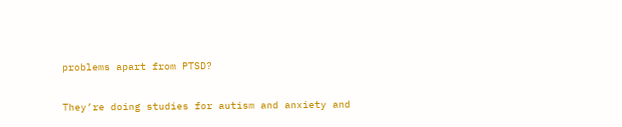problems apart from PTSD?

They’re doing studies for autism and anxiety and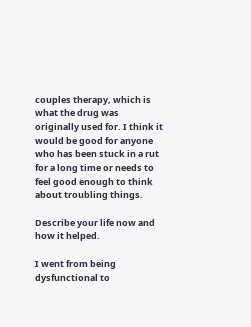couples therapy, which is what the drug was originally used for. I think it would be good for anyone who has been stuck in a rut for a long time or needs to feel good enough to think about troubling things.

Describe your life now and how it helped.

I went from being dysfunctional to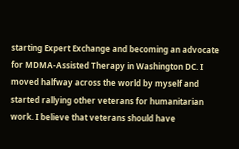starting Expert Exchange and becoming an advocate for MDMA-Assisted Therapy in Washington DC. I moved halfway across the world by myself and started rallying other veterans for humanitarian work. I believe that veterans should have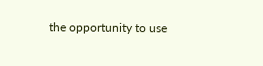the opportunity to use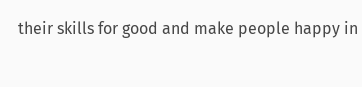their skills for good and make people happy in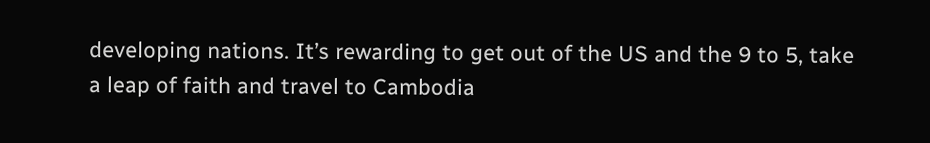developing nations. It’s rewarding to get out of the US and the 9 to 5, take a leap of faith and travel to Cambodia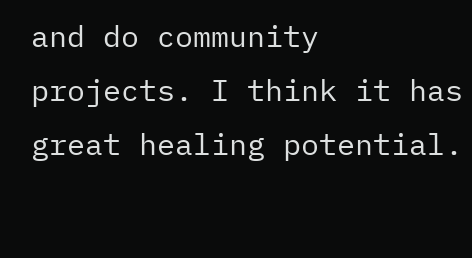and do community projects. I think it has great healing potential.